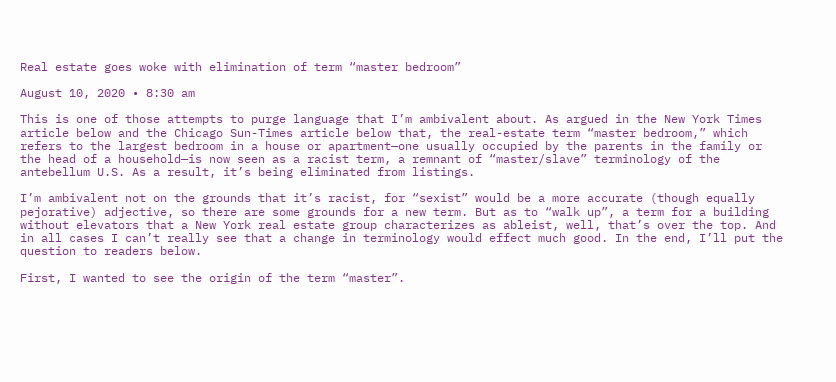Real estate goes woke with elimination of term “master bedroom”

August 10, 2020 • 8:30 am

This is one of those attempts to purge language that I’m ambivalent about. As argued in the New York Times article below and the Chicago Sun-Times article below that, the real-estate term “master bedroom,” which refers to the largest bedroom in a house or apartment—one usually occupied by the parents in the family or the head of a household—is now seen as a racist term, a remnant of “master/slave” terminology of the antebellum U.S. As a result, it’s being eliminated from listings.

I’m ambivalent not on the grounds that it’s racist, for “sexist” would be a more accurate (though equally pejorative) adjective, so there are some grounds for a new term. But as to “walk up”, a term for a building without elevators that a New York real estate group characterizes as ableist, well, that’s over the top. And in all cases I can’t really see that a change in terminology would effect much good. In the end, I’ll put the question to readers below.

First, I wanted to see the origin of the term “master”.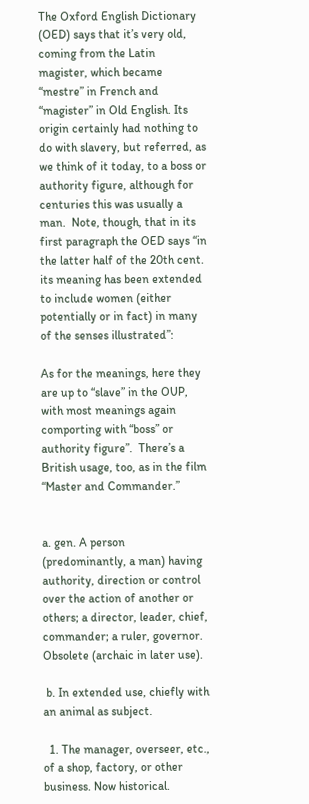The Oxford English Dictionary (OED) says that it’s very old, coming from the Latin magister, which became “mestre” in French and “magister” in Old English. Its origin certainly had nothing to do with slavery, but referred, as we think of it today, to a boss or authority figure, although for centuries this was usually a man.  Note, though, that in its first paragraph the OED says “in the latter half of the 20th cent. its meaning has been extended to include women (either potentially or in fact) in many of the senses illustrated”:

As for the meanings, here they are up to “slave” in the OUP, with most meanings again comporting with “boss” or authority figure”.  There’s a British usage, too, as in the film “Master and Commander.”


a. gen. A person (predominantly, a man) having authority, direction or control over the action of another or others; a director, leader, chief, commander; a ruler, governor. Obsolete (archaic in later use).

 b. In extended use, chiefly with an animal as subject.

  1. The manager, overseer, etc., of a shop, factory, or other business. Now historical.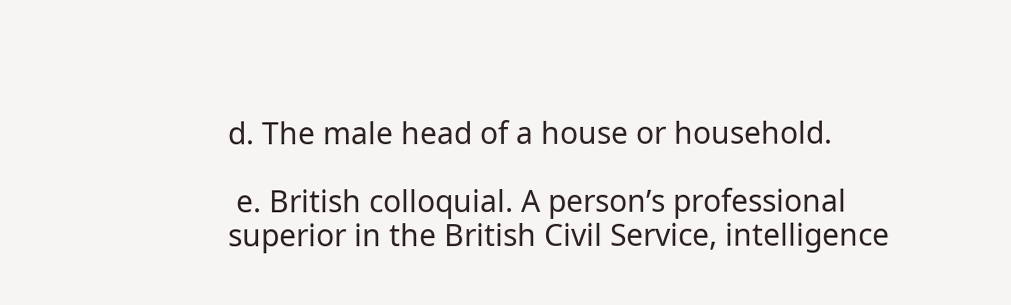d. The male head of a house or household.

 e. British colloquial. A person’s professional superior in the British Civil Service, intelligence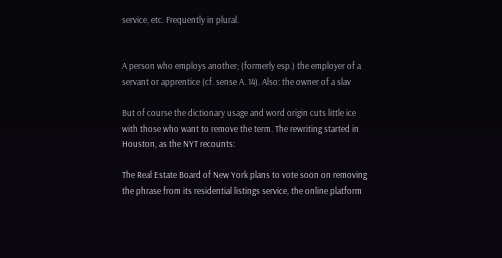service, etc. Frequently in plural.


A person who employs another; (formerly esp.) the employer of a servant or apprentice (cf. sense A. 14). Also: the owner of a slav

But of course the dictionary usage and word origin cuts little ice with those who want to remove the term. The rewriting started in Houston, as the NYT recounts:

The Real Estate Board of New York plans to vote soon on removing the phrase from its residential listings service, the online platform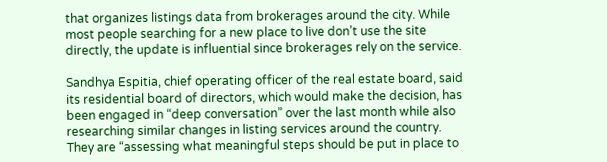that organizes listings data from brokerages around the city. While most people searching for a new place to live don’t use the site directly, the update is influential since brokerages rely on the service.

Sandhya Espitia, chief operating officer of the real estate board, said its residential board of directors, which would make the decision, has been engaged in “deep conversation” over the last month while also researching similar changes in listing services around the country. They are “assessing what meaningful steps should be put in place to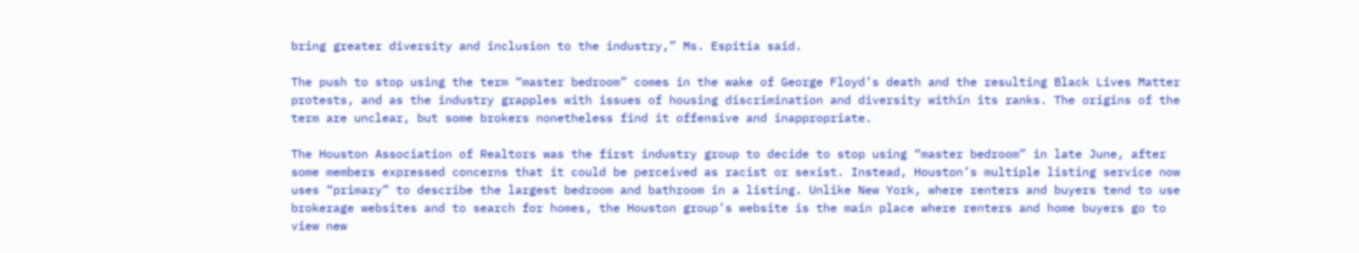bring greater diversity and inclusion to the industry,” Ms. Espitia said.

The push to stop using the term “master bedroom” comes in the wake of George Floyd’s death and the resulting Black Lives Matter protests, and as the industry grapples with issues of housing discrimination and diversity within its ranks. The origins of the term are unclear, but some brokers nonetheless find it offensive and inappropriate.

The Houston Association of Realtors was the first industry group to decide to stop using “master bedroom” in late June, after some members expressed concerns that it could be perceived as racist or sexist. Instead, Houston’s multiple listing service now uses “primary” to describe the largest bedroom and bathroom in a listing. Unlike New York, where renters and buyers tend to use brokerage websites and to search for homes, the Houston group’s website is the main place where renters and home buyers go to view new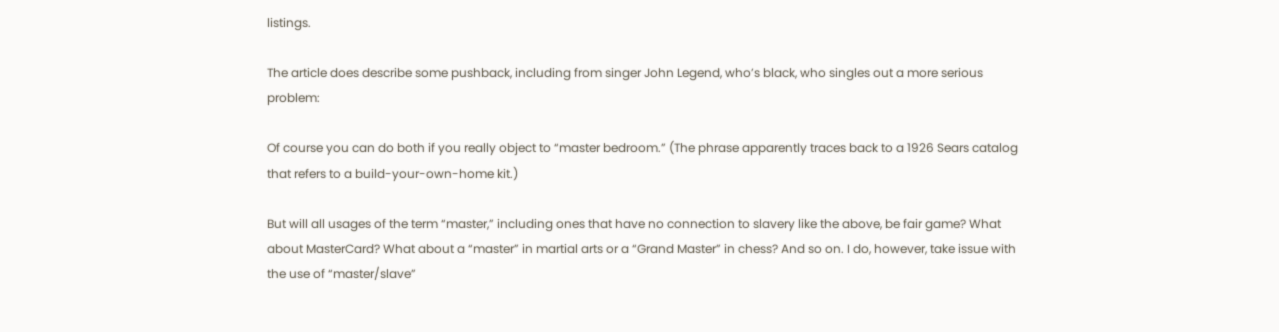listings.

The article does describe some pushback, including from singer John Legend, who’s black, who singles out a more serious problem:

Of course you can do both if you really object to “master bedroom.” (The phrase apparently traces back to a 1926 Sears catalog that refers to a build-your-own-home kit.)

But will all usages of the term “master,” including ones that have no connection to slavery like the above, be fair game? What about MasterCard? What about a “master” in martial arts or a “Grand Master” in chess? And so on. I do, however, take issue with the use of “master/slave”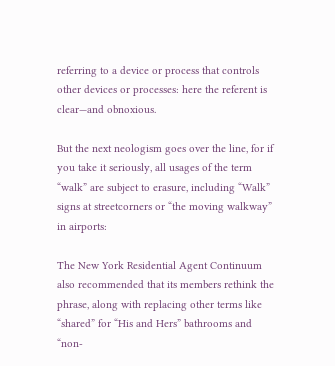referring to a device or process that controls other devices or processes: here the referent is clear—and obnoxious.

But the next neologism goes over the line, for if you take it seriously, all usages of the term “walk” are subject to erasure, including “Walk” signs at streetcorners or “the moving walkway” in airports:

The New York Residential Agent Continuum also recommended that its members rethink the phrase, along with replacing other terms like “shared” for “His and Hers” bathrooms and “non-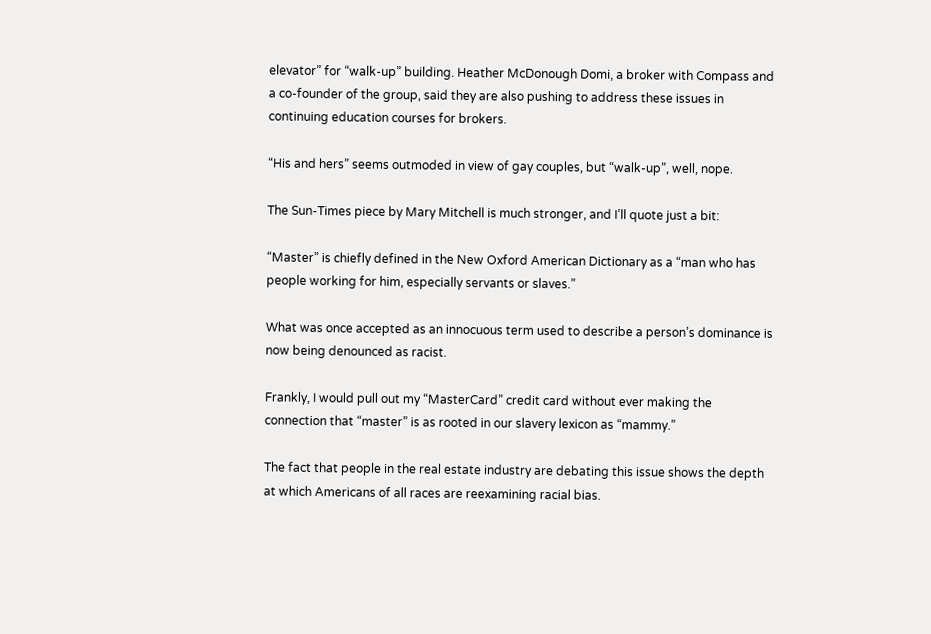elevator” for “walk-up” building. Heather McDonough Domi, a broker with Compass and a co-founder of the group, said they are also pushing to address these issues in continuing education courses for brokers.

“His and hers” seems outmoded in view of gay couples, but “walk-up”, well, nope.

The Sun-Times piece by Mary Mitchell is much stronger, and I’ll quote just a bit:

“Master” is chiefly defined in the New Oxford American Dictionary as a “man who has people working for him, especially servants or slaves.”

What was once accepted as an innocuous term used to describe a person’s dominance is now being denounced as racist.

Frankly, I would pull out my “MasterCard” credit card without ever making the connection that “master” is as rooted in our slavery lexicon as “mammy.”

The fact that people in the real estate industry are debating this issue shows the depth at which Americans of all races are reexamining racial bias.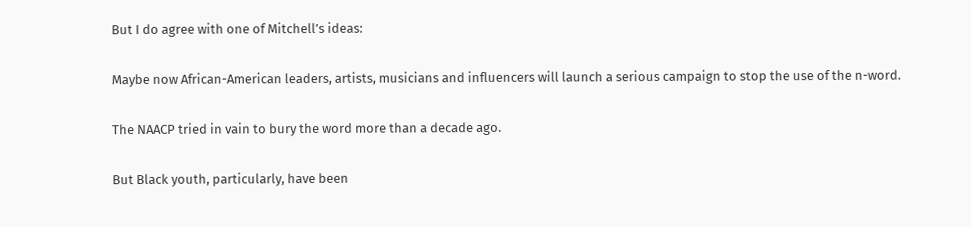But I do agree with one of Mitchell’s ideas:

Maybe now African-American leaders, artists, musicians and influencers will launch a serious campaign to stop the use of the n-word.

The NAACP tried in vain to bury the word more than a decade ago.

But Black youth, particularly, have been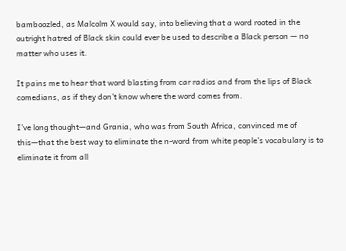bamboozled, as Malcolm X would say, into believing that a word rooted in the outright hatred of Black skin could ever be used to describe a Black person — no matter who uses it.

It pains me to hear that word blasting from car radios and from the lips of Black comedians, as if they don’t know where the word comes from.

I’ve long thought—and Grania, who was from South Africa, convinced me of this—that the best way to eliminate the n-word from white people’s vocabulary is to eliminate it from all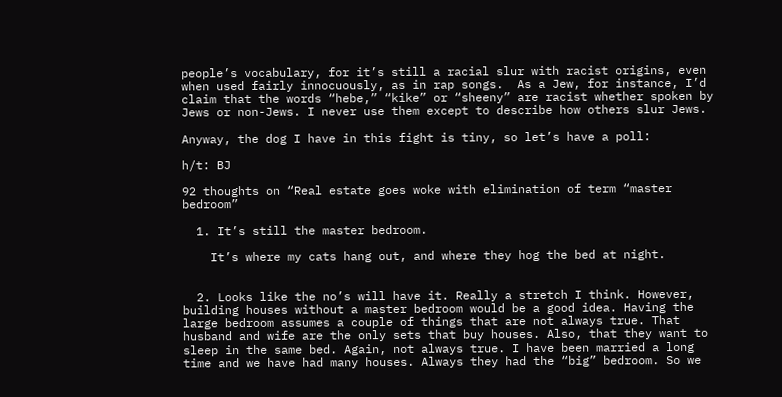people’s vocabulary, for it’s still a racial slur with racist origins, even when used fairly innocuously, as in rap songs.  As a Jew, for instance, I’d claim that the words “hebe,” “kike” or “sheeny” are racist whether spoken by Jews or non-Jews. I never use them except to describe how others slur Jews.

Anyway, the dog I have in this fight is tiny, so let’s have a poll:

h/t: BJ

92 thoughts on “Real estate goes woke with elimination of term “master bedroom”

  1. It’s still the master bedroom.

    It’s where my cats hang out, and where they hog the bed at night.


  2. Looks like the no’s will have it. Really a stretch I think. However, building houses without a master bedroom would be a good idea. Having the large bedroom assumes a couple of things that are not always true. That husband and wife are the only sets that buy houses. Also, that they want to sleep in the same bed. Again, not always true. I have been married a long time and we have had many houses. Always they had the “big” bedroom. So we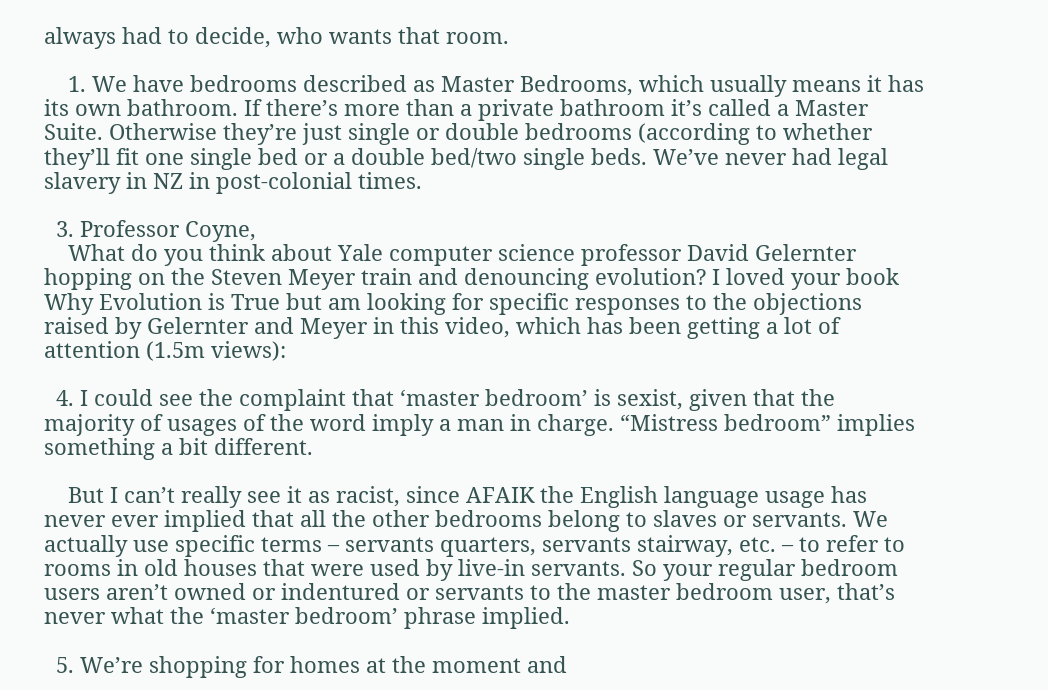always had to decide, who wants that room.

    1. We have bedrooms described as Master Bedrooms, which usually means it has its own bathroom. If there’s more than a private bathroom it’s called a Master Suite. Otherwise they’re just single or double bedrooms (according to whether they’ll fit one single bed or a double bed/two single beds. We’ve never had legal slavery in NZ in post-colonial times.

  3. Professor Coyne,
    What do you think about Yale computer science professor David Gelernter hopping on the Steven Meyer train and denouncing evolution? I loved your book Why Evolution is True but am looking for specific responses to the objections raised by Gelernter and Meyer in this video, which has been getting a lot of attention (1.5m views):

  4. I could see the complaint that ‘master bedroom’ is sexist, given that the majority of usages of the word imply a man in charge. “Mistress bedroom” implies something a bit different.

    But I can’t really see it as racist, since AFAIK the English language usage has never ever implied that all the other bedrooms belong to slaves or servants. We actually use specific terms – servants quarters, servants stairway, etc. – to refer to rooms in old houses that were used by live-in servants. So your regular bedroom users aren’t owned or indentured or servants to the master bedroom user, that’s never what the ‘master bedroom’ phrase implied.

  5. We’re shopping for homes at the moment and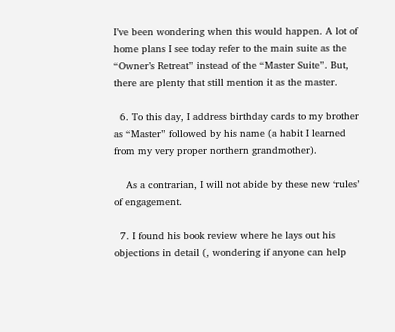I’ve been wondering when this would happen. A lot of home plans I see today refer to the main suite as the “Owner’s Retreat” instead of the “Master Suite”. But, there are plenty that still mention it as the master.

  6. To this day, I address birthday cards to my brother as “Master” followed by his name (a habit I learned from my very proper northern grandmother).

    As a contrarian, I will not abide by these new ‘rules’ of engagement.

  7. I found his book review where he lays out his objections in detail (, wondering if anyone can help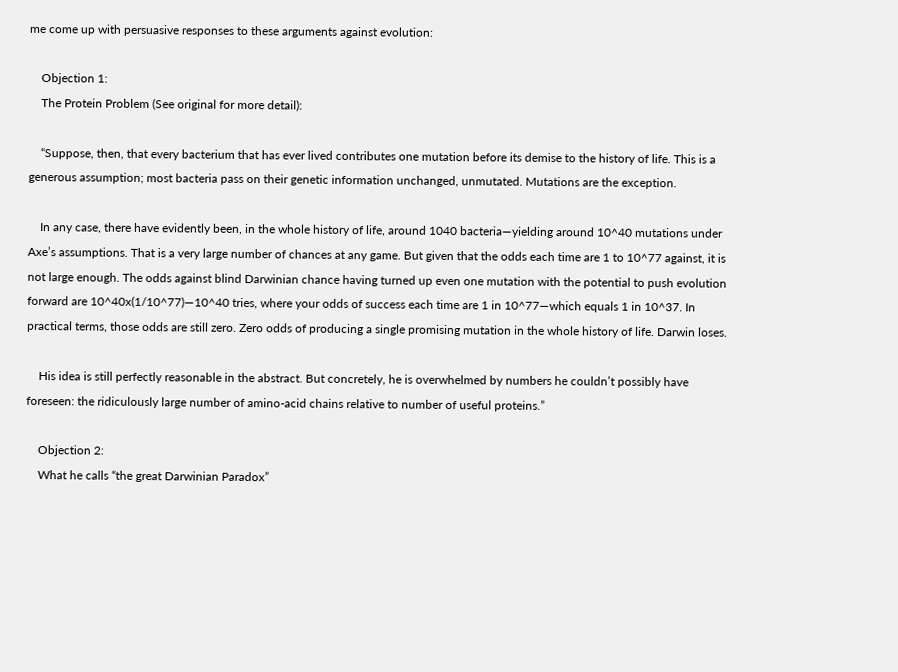me come up with persuasive responses to these arguments against evolution:

    Objection 1:
    The Protein Problem (See original for more detail):

    “Suppose, then, that every bacterium that has ever lived contributes one mutation before its demise to the history of life. This is a generous assumption; most bacteria pass on their genetic information unchanged, unmutated. Mutations are the exception.

    In any case, there have evidently been, in the whole history of life, around 1040 bacteria—yielding around 10^40 mutations under Axe’s assumptions. That is a very large number of chances at any game. But given that the odds each time are 1 to 10^77 against, it is not large enough. The odds against blind Darwinian chance having turned up even one mutation with the potential to push evolution forward are 10^40x(1/10^77)—10^40 tries, where your odds of success each time are 1 in 10^77—which equals 1 in 10^37. In practical terms, those odds are still zero. Zero odds of producing a single promising mutation in the whole history of life. Darwin loses.

    His idea is still perfectly reasonable in the abstract. But concretely, he is overwhelmed by numbers he couldn’t possibly have foreseen: the ridiculously large number of amino-acid chains relative to number of useful proteins.”

    Objection 2:
    What he calls “the great Darwinian Paradox”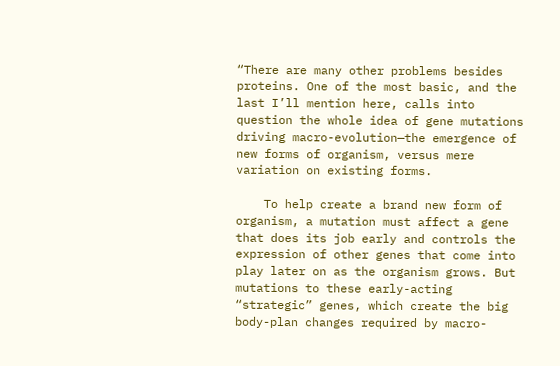“There are many other problems besides proteins. One of the most basic, and the last I’ll mention here, calls into question the whole idea of gene mutations driving macro-evolution—the emergence of new forms of organism, versus mere variation on existing forms.

    To help create a brand new form of organism, a mutation must affect a gene that does its job early and controls the expression of other genes that come into play later on as the organism grows. But mutations to these early-acting “strategic” genes, which create the big body-plan changes required by macro-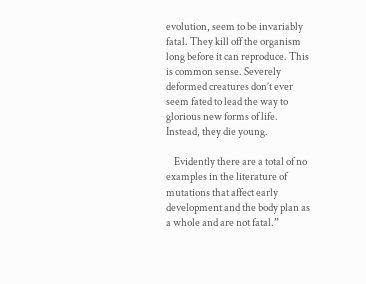evolution, seem to be invariably fatal. They kill off the organism long before it can reproduce. This is common sense. Severely deformed creatures don’t ever seem fated to lead the way to glorious new forms of life. Instead, they die young.

    Evidently there are a total of no examples in the literature of mutations that affect early development and the body plan as a whole and are not fatal.”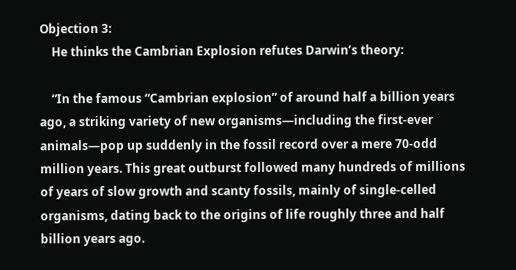Objection 3:
    He thinks the Cambrian Explosion refutes Darwin’s theory:

    “In the famous “Cambrian explosion” of around half a billion years ago, a striking variety of new organisms—including the first-ever animals—pop up suddenly in the fossil record over a mere 70-odd million years. This great outburst followed many hundreds of millions of years of slow growth and scanty fossils, mainly of single-celled organisms, dating back to the origins of life roughly three and half billion years ago.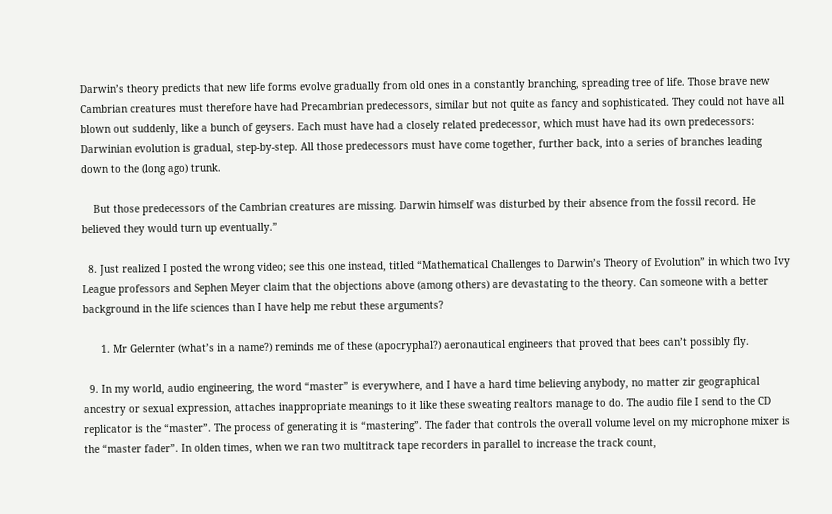Darwin’s theory predicts that new life forms evolve gradually from old ones in a constantly branching, spreading tree of life. Those brave new Cambrian creatures must therefore have had Precambrian predecessors, similar but not quite as fancy and sophisticated. They could not have all blown out suddenly, like a bunch of geysers. Each must have had a closely related predecessor, which must have had its own predecessors: Darwinian evolution is gradual, step-by-step. All those predecessors must have come together, further back, into a series of branches leading down to the (long ago) trunk.

    But those predecessors of the Cambrian creatures are missing. Darwin himself was disturbed by their absence from the fossil record. He believed they would turn up eventually.”

  8. Just realized I posted the wrong video; see this one instead, titled “Mathematical Challenges to Darwin’s Theory of Evolution” in which two Ivy League professors and Sephen Meyer claim that the objections above (among others) are devastating to the theory. Can someone with a better background in the life sciences than I have help me rebut these arguments?

      1. Mr Gelernter (what’s in a name?) reminds me of these (apocryphal?) aeronautical engineers that proved that bees can’t possibly fly.

  9. In my world, audio engineering, the word “master” is everywhere, and I have a hard time believing anybody, no matter zir geographical ancestry or sexual expression, attaches inappropriate meanings to it like these sweating realtors manage to do. The audio file I send to the CD replicator is the “master”. The process of generating it is “mastering”. The fader that controls the overall volume level on my microphone mixer is the “master fader”. In olden times, when we ran two multitrack tape recorders in parallel to increase the track count,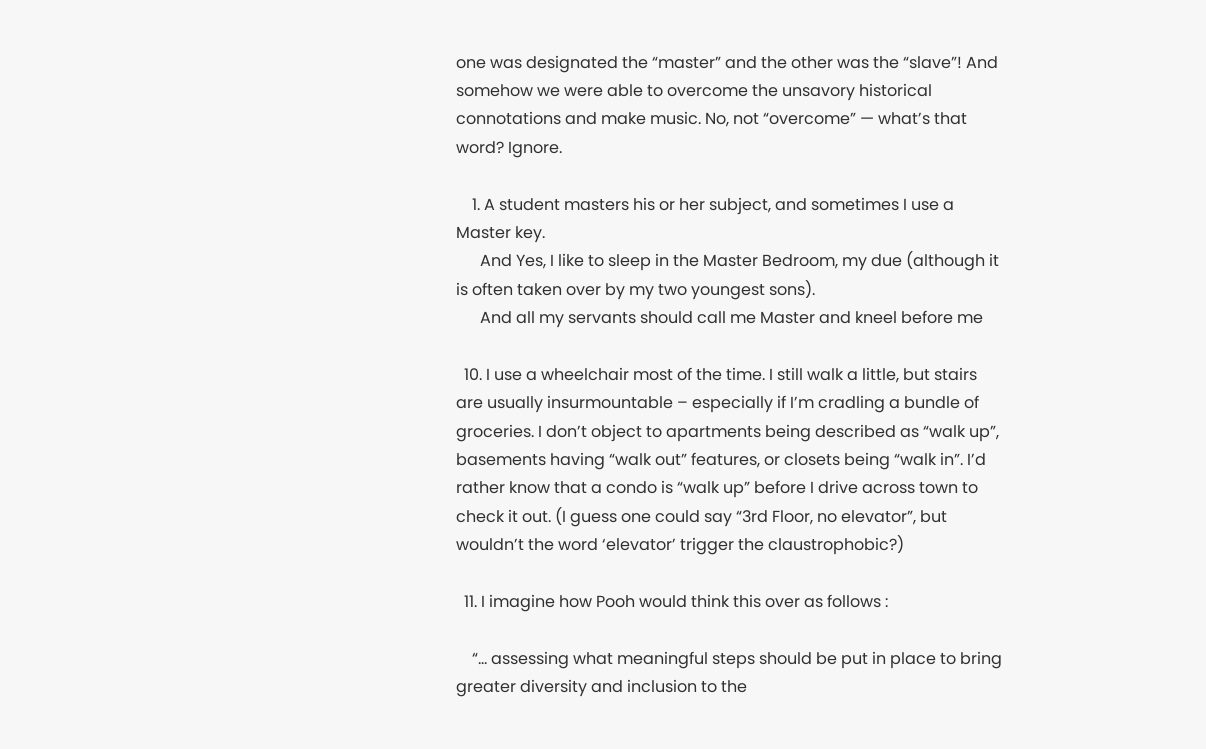one was designated the “master” and the other was the “slave”! And somehow we were able to overcome the unsavory historical connotations and make music. No, not “overcome” — what’s that word? Ignore.

    1. A student masters his or her subject, and sometimes I use a Master key.
      And Yes, I like to sleep in the Master Bedroom, my due (although it is often taken over by my two youngest sons).
      And all my servants should call me Master and kneel before me

  10. I use a wheelchair most of the time. I still walk a little, but stairs are usually insurmountable – especially if I’m cradling a bundle of groceries. I don’t object to apartments being described as “walk up”, basements having “walk out” features, or closets being “walk in”. I’d rather know that a condo is “walk up” before I drive across town to check it out. (I guess one could say “3rd Floor, no elevator”, but wouldn’t the word ‘elevator’ trigger the claustrophobic?)

  11. I imagine how Pooh would think this over as follows :

    “… assessing what meaningful steps should be put in place to bring greater diversity and inclusion to the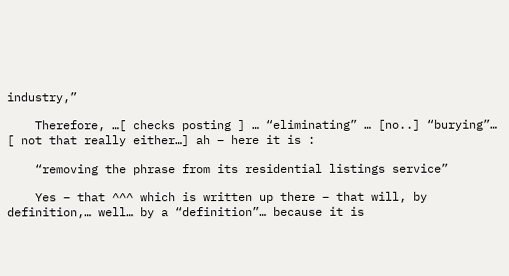industry,”

    Therefore, …[ checks posting ] … “eliminating” … [no..] “burying”… [ not that really either…] ah – here it is :

    “removing the phrase from its residential listings service”

    Yes – that ^^^ which is written up there – that will, by definition,… well… by a “definition”… because it is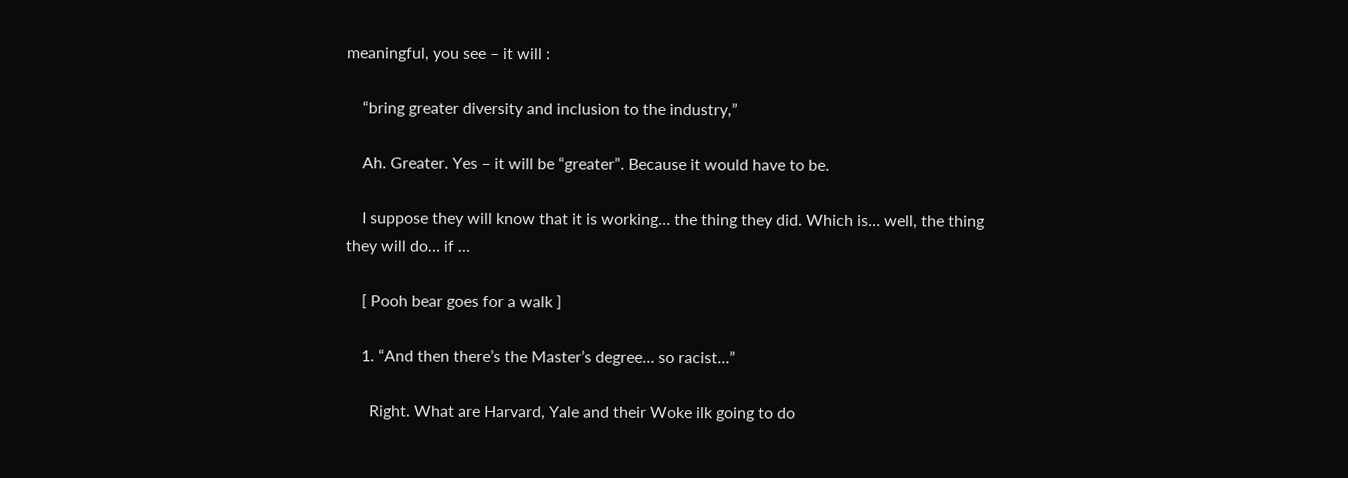meaningful, you see – it will :

    “bring greater diversity and inclusion to the industry,”

    Ah. Greater. Yes – it will be “greater”. Because it would have to be.

    I suppose they will know that it is working… the thing they did. Which is… well, the thing they will do… if …

    [ Pooh bear goes for a walk ]

    1. “And then there’s the Master’s degree… so racist…”

      Right. What are Harvard, Yale and their Woke ilk going to do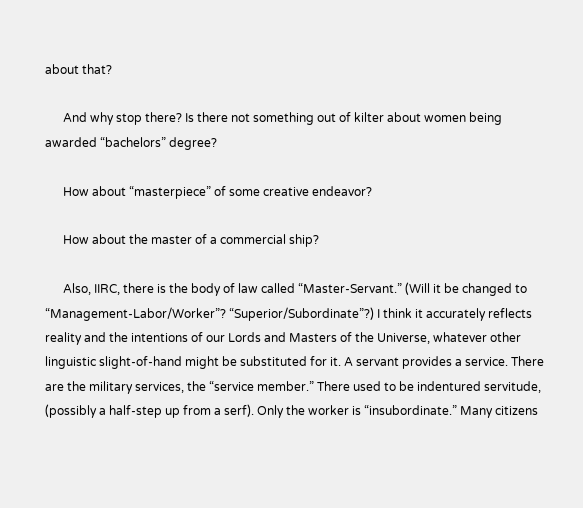about that?

      And why stop there? Is there not something out of kilter about women being awarded “bachelors” degree?

      How about “masterpiece” of some creative endeavor?

      How about the master of a commercial ship?

      Also, IIRC, there is the body of law called “Master-Servant.” (Will it be changed to “Management-Labor/Worker”? “Superior/Subordinate”?) I think it accurately reflects reality and the intentions of our Lords and Masters of the Universe, whatever other linguistic slight-of-hand might be substituted for it. A servant provides a service. There are the military services, the “service member.” There used to be indentured servitude, (possibly a half-step up from a serf). Only the worker is “insubordinate.” Many citizens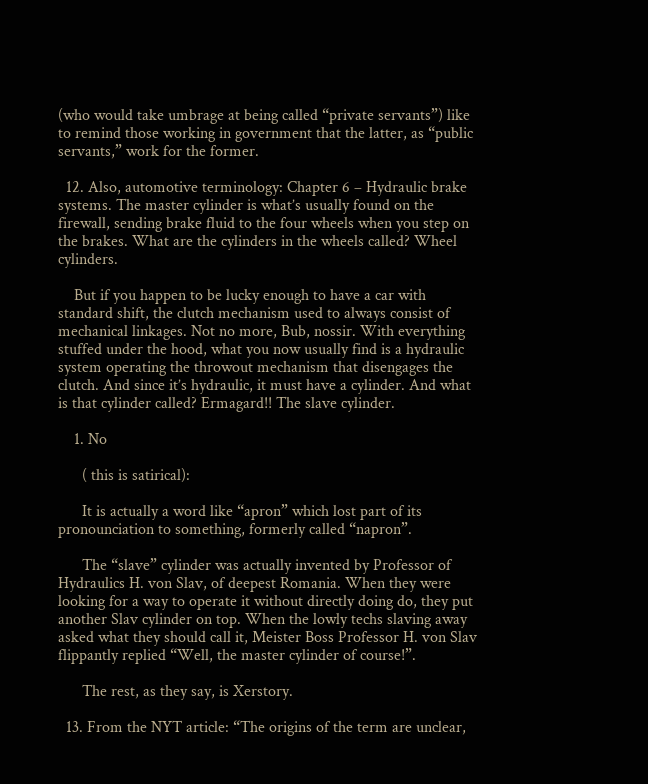(who would take umbrage at being called “private servants”) like to remind those working in government that the latter, as “public servants,” work for the former.

  12. Also, automotive terminology: Chapter 6 – Hydraulic brake systems. The master cylinder is what’s usually found on the firewall, sending brake fluid to the four wheels when you step on the brakes. What are the cylinders in the wheels called? Wheel cylinders.

    But if you happen to be lucky enough to have a car with standard shift, the clutch mechanism used to always consist of mechanical linkages. Not no more, Bub, nossir. With everything stuffed under the hood, what you now usually find is a hydraulic system operating the throwout mechanism that disengages the clutch. And since it’s hydraulic, it must have a cylinder. And what is that cylinder called? Ermagard!! The slave cylinder.

    1. No

      ( this is satirical):

      It is actually a word like “apron” which lost part of its pronounciation to something, formerly called “napron”.

      The “slave” cylinder was actually invented by Professor of Hydraulics H. von Slav, of deepest Romania. When they were looking for a way to operate it without directly doing do, they put another Slav cylinder on top. When the lowly techs slaving away asked what they should call it, Meister Boss Professor H. von Slav flippantly replied “Well, the master cylinder of course!”.

      The rest, as they say, is Xerstory.

  13. From the NYT article: “The origins of the term are unclear,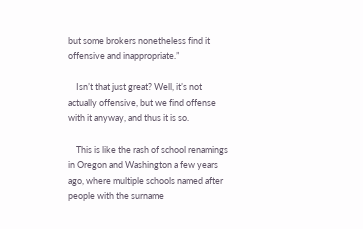but some brokers nonetheless find it offensive and inappropriate.”

    Isn’t that just great? Well, it’s not actually offensive, but we find offense with it anyway, and thus it is so.

    This is like the rash of school renamings in Oregon and Washington a few years ago, where multiple schools named after people with the surname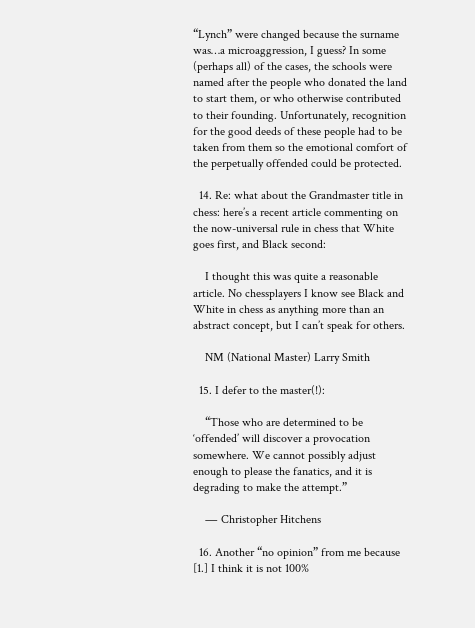“Lynch” were changed because the surname was…a microaggression, I guess? In some (perhaps all) of the cases, the schools were named after the people who donated the land to start them, or who otherwise contributed to their founding. Unfortunately, recognition for the good deeds of these people had to be taken from them so the emotional comfort of the perpetually offended could be protected.

  14. Re: what about the Grandmaster title in chess: here’s a recent article commenting on the now-universal rule in chess that White goes first, and Black second:

    I thought this was quite a reasonable article. No chessplayers I know see Black and White in chess as anything more than an abstract concept, but I can’t speak for others.

    NM (National Master) Larry Smith

  15. I defer to the master(!):

    “Those who are determined to be ‘offended’ will discover a provocation somewhere. We cannot possibly adjust enough to please the fanatics, and it is degrading to make the attempt.”

    ― Christopher Hitchens

  16. Another “no opinion” from me because [1.] I think it is not 100%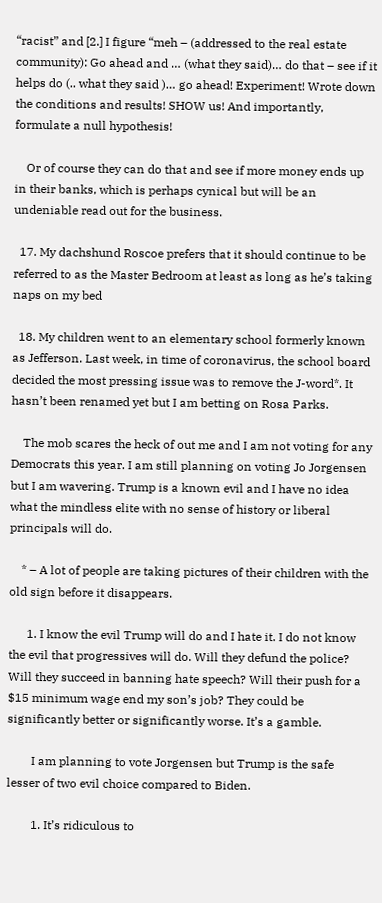“racist” and [2.] I figure “meh – (addressed to the real estate community): Go ahead and … (what they said)… do that – see if it helps do (.. what they said )… go ahead! Experiment! Wrote down the conditions and results! SHOW us! And importantly, formulate a null hypothesis!

    Or of course they can do that and see if more money ends up in their banks, which is perhaps cynical but will be an undeniable read out for the business.

  17. My dachshund Roscoe prefers that it should continue to be referred to as the Master Bedroom at least as long as he’s taking naps on my bed

  18. My children went to an elementary school formerly known as Jefferson. Last week, in time of coronavirus, the school board decided the most pressing issue was to remove the J-word*. It hasn’t been renamed yet but I am betting on Rosa Parks.

    The mob scares the heck of out me and I am not voting for any Democrats this year. I am still planning on voting Jo Jorgensen but I am wavering. Trump is a known evil and I have no idea what the mindless elite with no sense of history or liberal principals will do.

    * – A lot of people are taking pictures of their children with the old sign before it disappears.

      1. I know the evil Trump will do and I hate it. I do not know the evil that progressives will do. Will they defund the police? Will they succeed in banning hate speech? Will their push for a $15 minimum wage end my son’s job? They could be significantly better or significantly worse. It’s a gamble.

        I am planning to vote Jorgensen but Trump is the safe lesser of two evil choice compared to Biden.

        1. It’s ridiculous to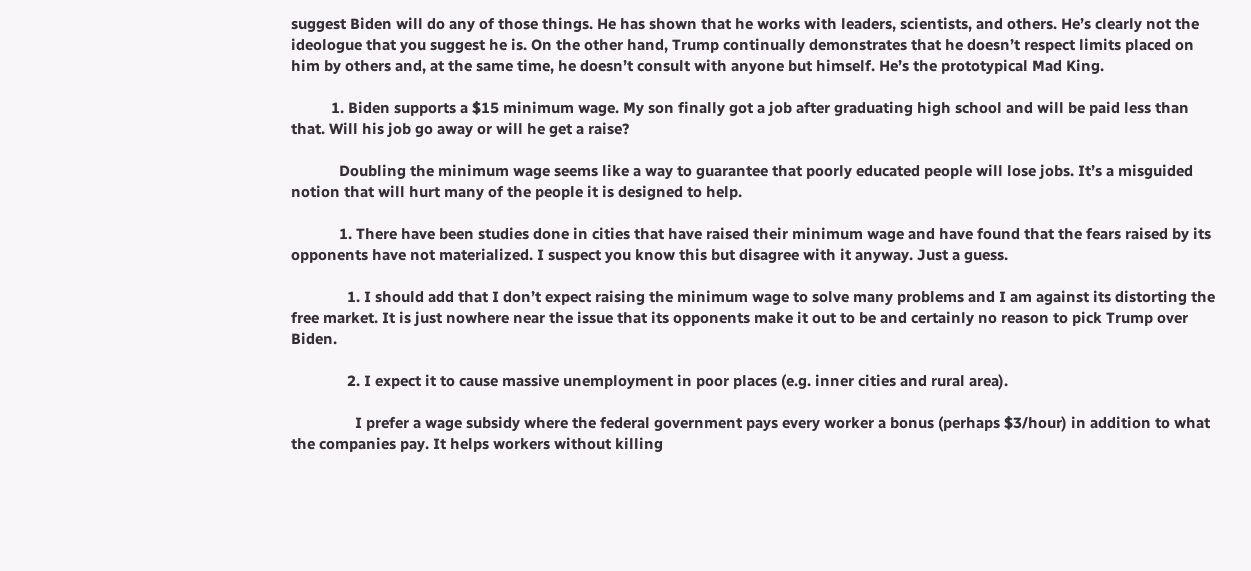suggest Biden will do any of those things. He has shown that he works with leaders, scientists, and others. He’s clearly not the ideologue that you suggest he is. On the other hand, Trump continually demonstrates that he doesn’t respect limits placed on him by others and, at the same time, he doesn’t consult with anyone but himself. He’s the prototypical Mad King.

          1. Biden supports a $15 minimum wage. My son finally got a job after graduating high school and will be paid less than that. Will his job go away or will he get a raise?

            Doubling the minimum wage seems like a way to guarantee that poorly educated people will lose jobs. It’s a misguided notion that will hurt many of the people it is designed to help.

            1. There have been studies done in cities that have raised their minimum wage and have found that the fears raised by its opponents have not materialized. I suspect you know this but disagree with it anyway. Just a guess.

              1. I should add that I don’t expect raising the minimum wage to solve many problems and I am against its distorting the free market. It is just nowhere near the issue that its opponents make it out to be and certainly no reason to pick Trump over Biden.

              2. I expect it to cause massive unemployment in poor places (e.g. inner cities and rural area).

                I prefer a wage subsidy where the federal government pays every worker a bonus (perhaps $3/hour) in addition to what the companies pay. It helps workers without killing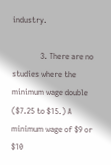industry.

              3. There are no studies where the minimum wage double ($7.25 to $15.) A minimum wage of $9 or $10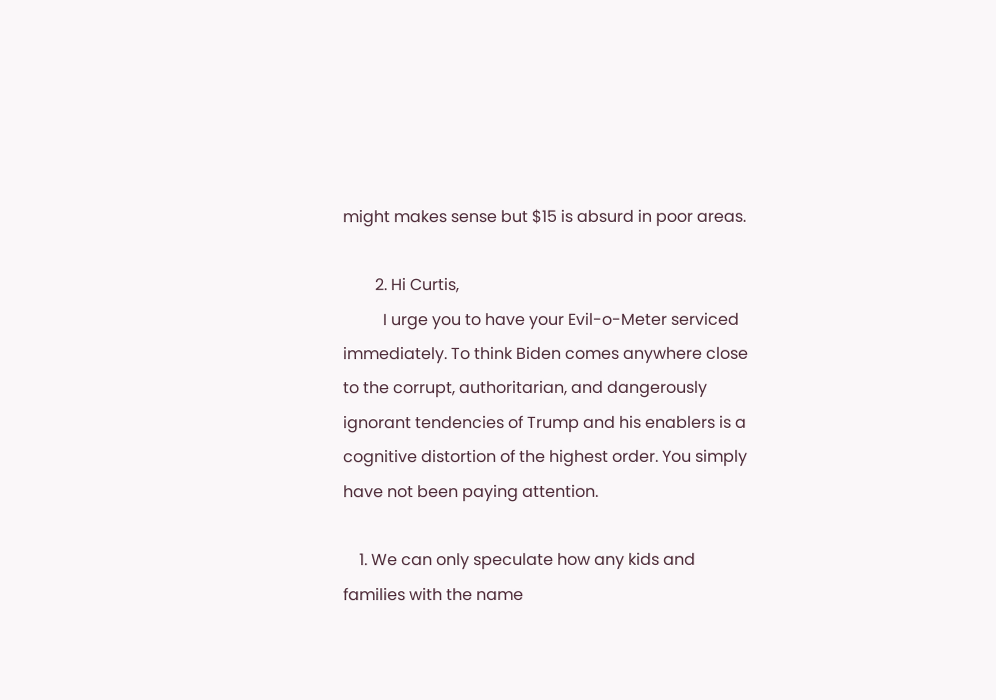might makes sense but $15 is absurd in poor areas.

        2. Hi Curtis,
          I urge you to have your Evil-o-Meter serviced immediately. To think Biden comes anywhere close to the corrupt, authoritarian, and dangerously ignorant tendencies of Trump and his enablers is a cognitive distortion of the highest order. You simply have not been paying attention.

    1. We can only speculate how any kids and families with the name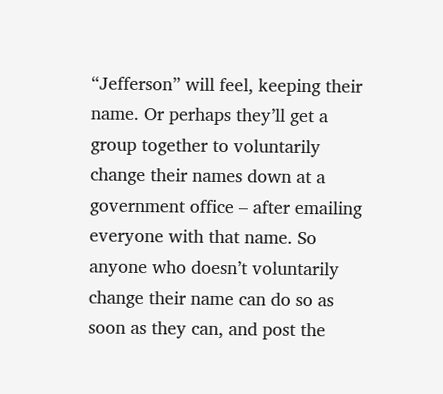“Jefferson” will feel, keeping their name. Or perhaps they’ll get a group together to voluntarily change their names down at a government office – after emailing everyone with that name. So anyone who doesn’t voluntarily change their name can do so as soon as they can, and post the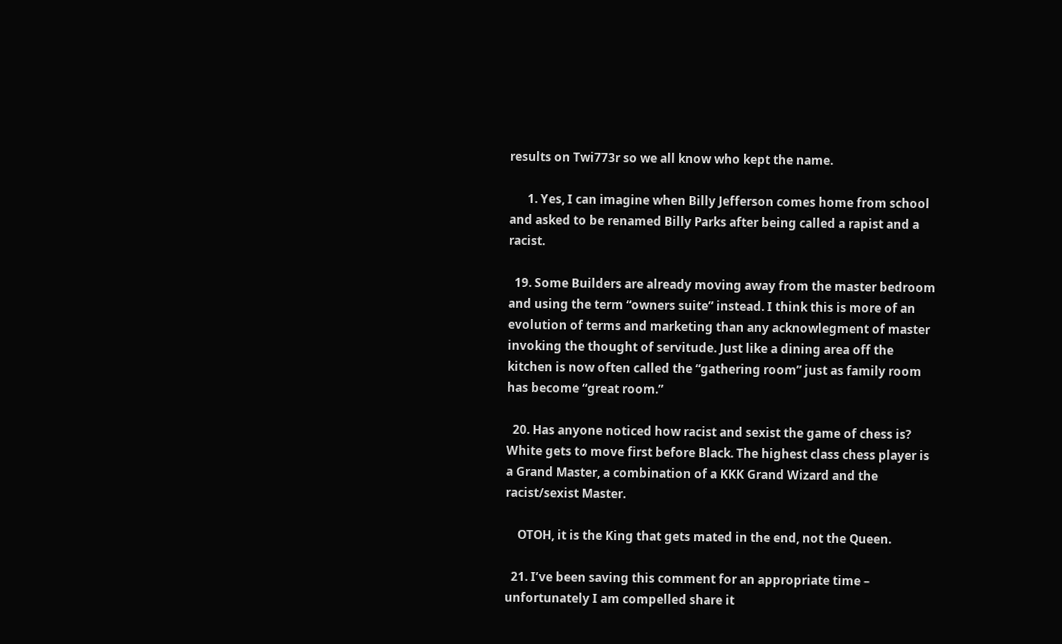results on Twi773r so we all know who kept the name.

      1. Yes, I can imagine when Billy Jefferson comes home from school and asked to be renamed Billy Parks after being called a rapist and a racist.

  19. Some Builders are already moving away from the master bedroom and using the term “owners suite” instead. I think this is more of an evolution of terms and marketing than any acknowlegment of master invoking the thought of servitude. Just like a dining area off the kitchen is now often called the “gathering room” just as family room has become “great room.”

  20. Has anyone noticed how racist and sexist the game of chess is? White gets to move first before Black. The highest class chess player is a Grand Master, a combination of a KKK Grand Wizard and the racist/sexist Master.

    OTOH, it is the King that gets mated in the end, not the Queen.

  21. I’ve been saving this comment for an appropriate time – unfortunately I am compelled share it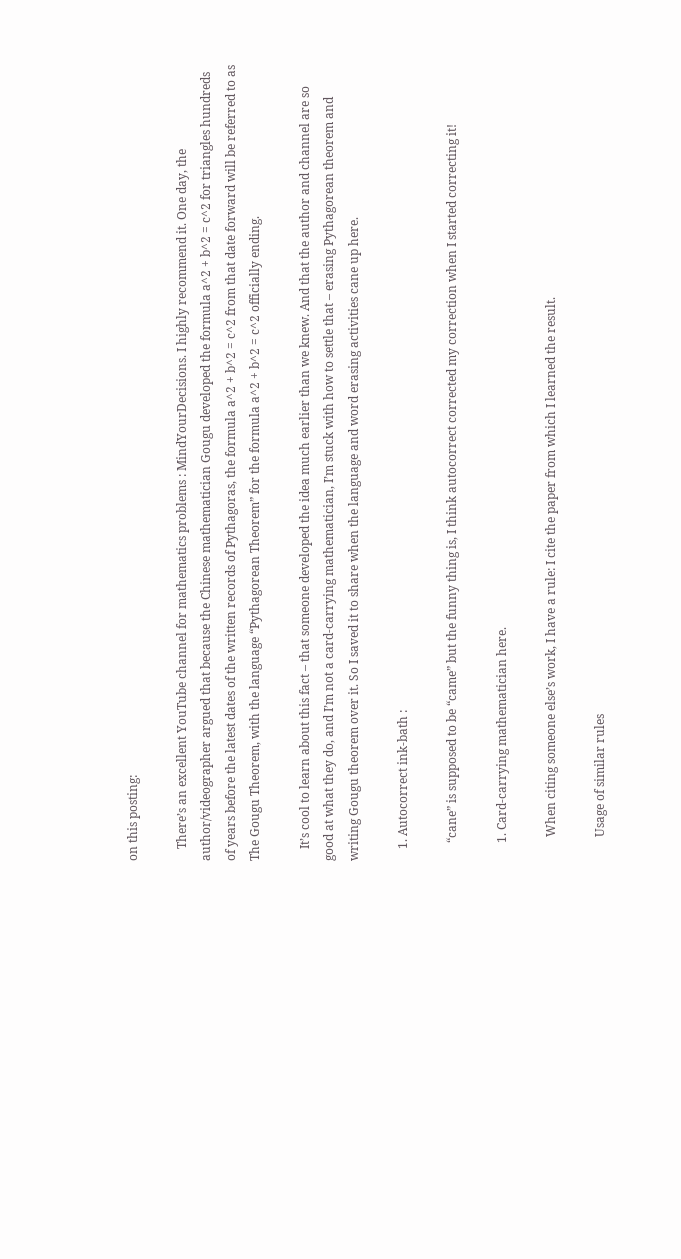on this posting:

    There’s an excellent YouTube channel for mathematics problems : MindYourDecisions. I highly recommend it. One day, the author/videographer argued that because the Chinese mathematician Gougu developed the formula a^2 + b^2 = c^2 for triangles hundreds of years before the latest dates of the written records of Pythagoras, the formula a^2 + b^2 = c^2 from that date forward will be referred to as The Gougu Theorem, with the language “Pythagorean Theorem” for the formula a^2 + b^2 = c^2 officially ending.

    It’s cool to learn about this fact – that someone developed the idea much earlier than we knew. And that the author and channel are so good at what they do, and I’m not a card-carrying mathematician, I’m stuck with how to settle that – erasing Pythagorean theorem and writing Gougu theorem over it. So I saved it to share when the language and word erasing activities cane up here.

    1. Autocorrect ink-bath :

      “cane” is supposed to be “came” but the funny thing is, I think autocorrect corrected my correction when I started correcting it!

      1. Card-carrying mathematician here.

        When citing someone else’s work, I have a rule: I cite the paper from which I learned the result.

        Usage of similar rules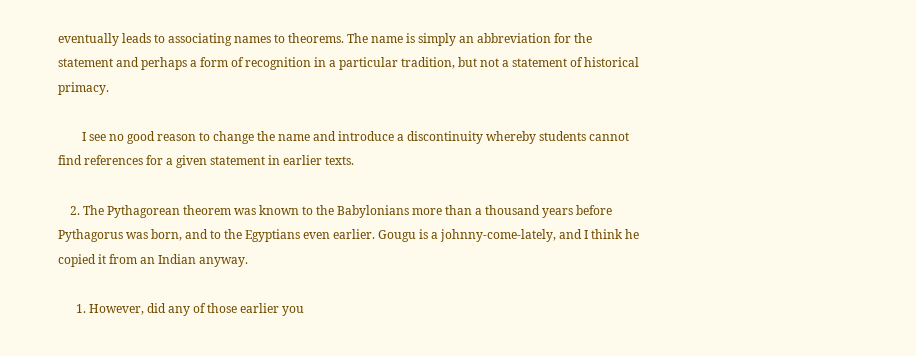eventually leads to associating names to theorems. The name is simply an abbreviation for the statement and perhaps a form of recognition in a particular tradition, but not a statement of historical primacy.

        I see no good reason to change the name and introduce a discontinuity whereby students cannot find references for a given statement in earlier texts.

    2. The Pythagorean theorem was known to the Babylonians more than a thousand years before Pythagorus was born, and to the Egyptians even earlier. Gougu is a johnny-come-lately, and I think he copied it from an Indian anyway.

      1. However, did any of those earlier you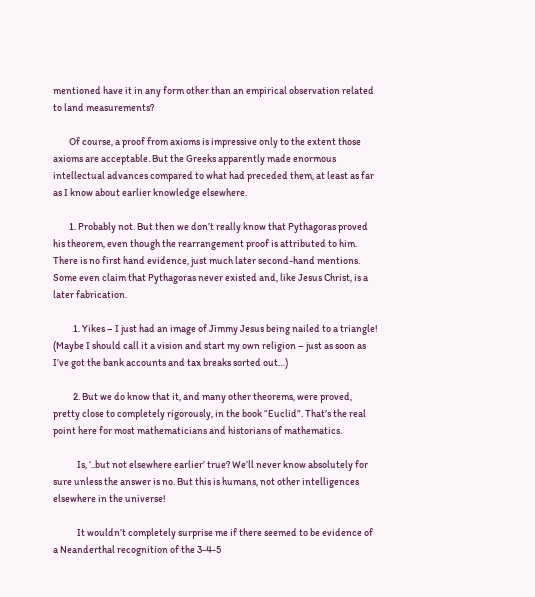mentioned have it in any form other than an empirical observation related to land measurements?

        Of course, a proof from axioms is impressive only to the extent those axioms are acceptable. But the Greeks apparently made enormous intellectual advances compared to what had preceded them, at least as far as I know about earlier knowledge elsewhere.

        1. Probably not. But then we don’t really know that Pythagoras proved his theorem, even though the rearrangement proof is attributed to him. There is no first hand evidence, just much later second-hand mentions. Some even claim that Pythagoras never existed and, like Jesus Christ, is a later fabrication.

          1. Yikes – I just had an image of Jimmy Jesus being nailed to a triangle! (Maybe I should call it a vision and start my own religion – just as soon as I’ve got the bank accounts and tax breaks sorted out…)

          2. But we do know that it, and many other theorems, were proved, pretty close to completely rigorously, in the book “Euclid”. That’s the real point here for most mathematicians and historians of mathematics.

            Is, ‘..but not elsewhere earlier’ true? We’ll never know absolutely for sure unless the answer is no. But this is humans, not other intelligences elsewhere in the universe!

            It wouldn’t completely surprise me if there seemed to be evidence of a Neanderthal recognition of the 3-4-5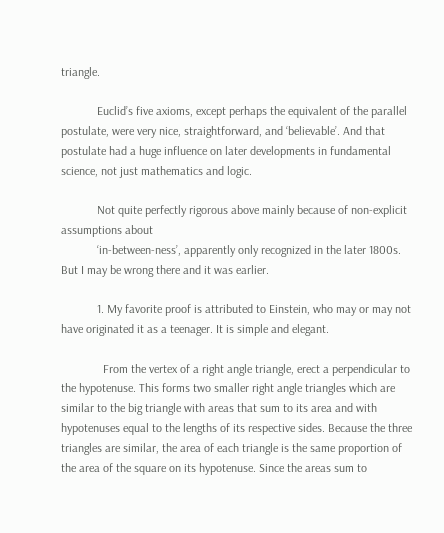triangle.

            Euclid’s five axioms, except perhaps the equivalent of the parallel postulate, were very nice, straightforward, and ‘believable’. And that postulate had a huge influence on later developments in fundamental science, not just mathematics and logic.

            Not quite perfectly rigorous above mainly because of non-explicit assumptions about
            ‘in-between-ness’, apparently only recognized in the later 1800s. But I may be wrong there and it was earlier.

            1. My favorite proof is attributed to Einstein, who may or may not have originated it as a teenager. It is simple and elegant.

              From the vertex of a right angle triangle, erect a perpendicular to the hypotenuse. This forms two smaller right angle triangles which are similar to the big triangle with areas that sum to its area and with hypotenuses equal to the lengths of its respective sides. Because the three triangles are similar, the area of each triangle is the same proportion of the area of the square on its hypotenuse. Since the areas sum to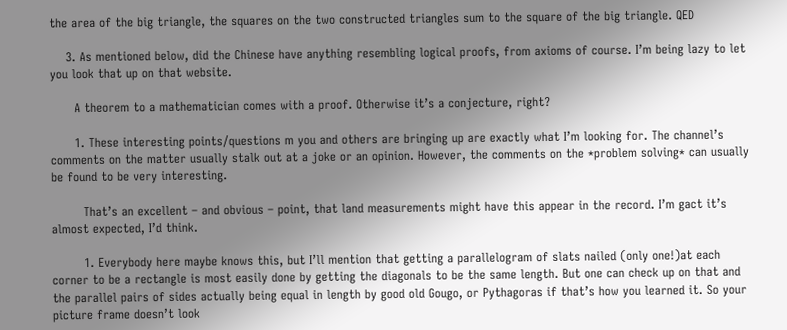the area of the big triangle, the squares on the two constructed triangles sum to the square of the big triangle. QED

    3. As mentioned below, did the Chinese have anything resembling logical proofs, from axioms of course. I’m being lazy to let you look that up on that website.

      A theorem to a mathematician comes with a proof. Otherwise it’s a conjecture, right?

      1. These interesting points/questions m you and others are bringing up are exactly what I’m looking for. The channel’s comments on the matter usually stalk out at a joke or an opinion. However, the comments on the *problem solving* can usually be found to be very interesting.

        That’s an excellent – and obvious – point, that land measurements might have this appear in the record. I’m gact it’s almost expected, I’d think.

        1. Everybody here maybe knows this, but I’ll mention that getting a parallelogram of slats nailed (only one!)at each corner to be a rectangle is most easily done by getting the diagonals to be the same length. But one can check up on that and the parallel pairs of sides actually being equal in length by good old Gougo, or Pythagoras if that’s how you learned it. So your picture frame doesn’t look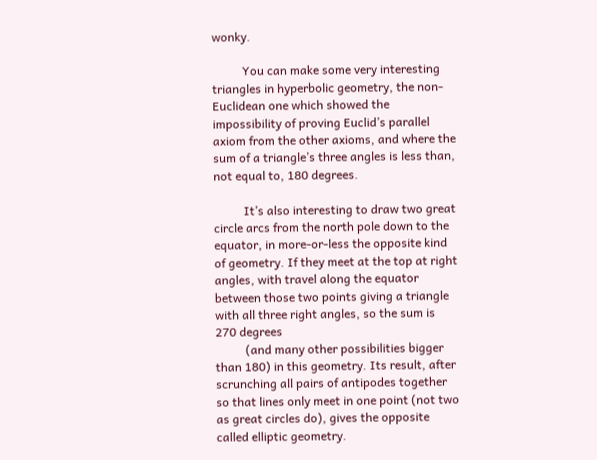wonky.

          You can make some very interesting triangles in hyperbolic geometry, the non-Euclidean one which showed the impossibility of proving Euclid’s parallel axiom from the other axioms, and where the sum of a triangle’s three angles is less than, not equal to, 180 degrees.

          It’s also interesting to draw two great circle arcs from the north pole down to the equator, in more-or-less the opposite kind of geometry. If they meet at the top at right angles, with travel along the equator between those two points giving a triangle with all three right angles, so the sum is 270 degrees
          (and many other possibilities bigger than 180) in this geometry. Its result, after scrunching all pairs of antipodes together so that lines only meet in one point (not two as great circles do), gives the opposite called elliptic geometry.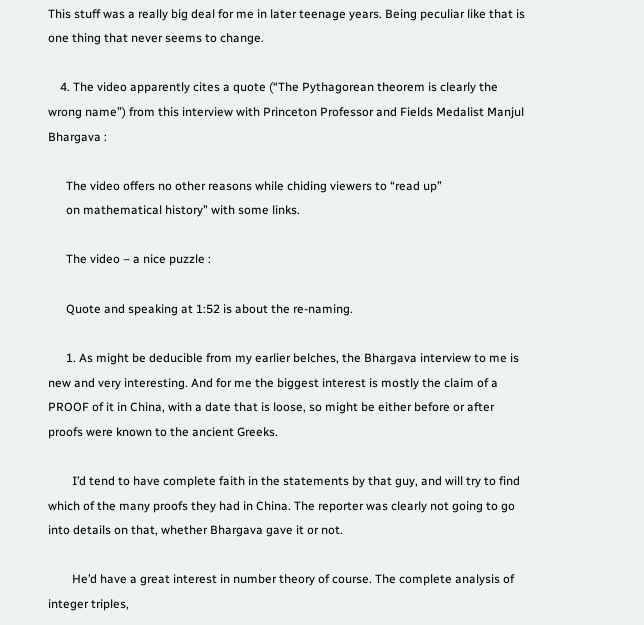This stuff was a really big deal for me in later teenage years. Being peculiar like that is one thing that never seems to change.

    4. The video apparently cites a quote (“The Pythagorean theorem is clearly the wrong name”) from this interview with Princeton Professor and Fields Medalist Manjul Bhargava :

      The video offers no other reasons while chiding viewers to “read up”
      on mathematical history” with some links.

      The video – a nice puzzle :

      Quote and speaking at 1:52 is about the re-naming.

      1. As might be deducible from my earlier belches, the Bhargava interview to me is new and very interesting. And for me the biggest interest is mostly the claim of a PROOF of it in China, with a date that is loose, so might be either before or after proofs were known to the ancient Greeks.

        I’d tend to have complete faith in the statements by that guy, and will try to find which of the many proofs they had in China. The reporter was clearly not going to go into details on that, whether Bhargava gave it or not.

        He’d have a great interest in number theory of course. The complete analysis of integer triples,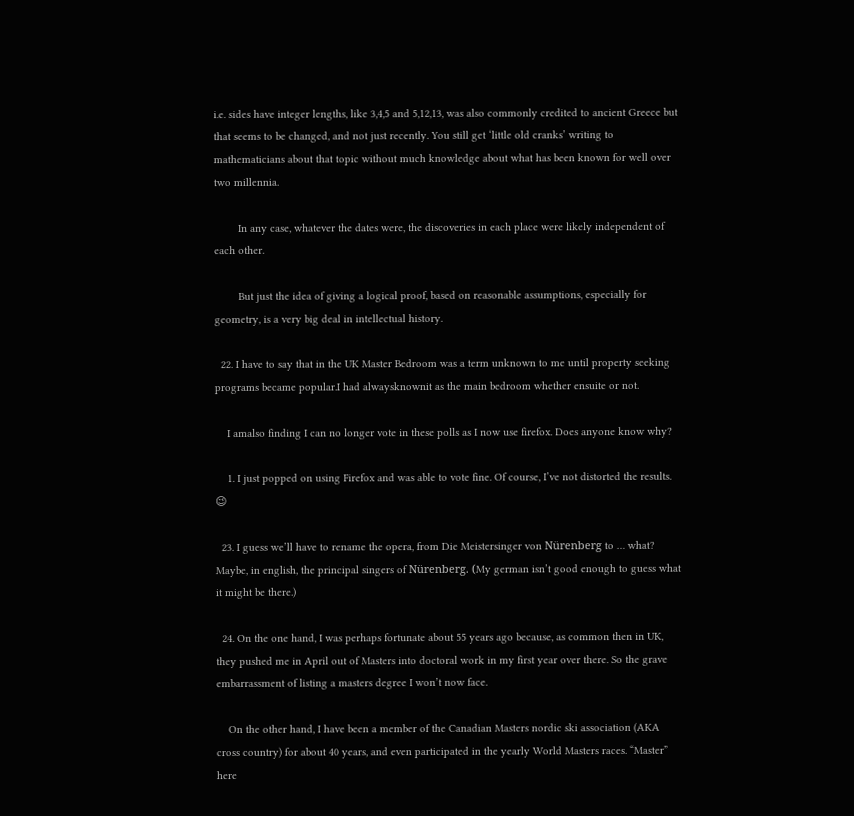i.e. sides have integer lengths, like 3,4,5 and 5,12,13, was also commonly credited to ancient Greece but that seems to be changed, and not just recently. You still get ‘little old cranks’ writing to mathematicians about that topic without much knowledge about what has been known for well over two millennia.

        In any case, whatever the dates were, the discoveries in each place were likely independent of each other.

        But just the idea of giving a logical proof, based on reasonable assumptions, especially for geometry, is a very big deal in intellectual history.

  22. I have to say that in the UK Master Bedroom was a term unknown to me until property seeking programs became popular.I had alwaysknownit as the main bedroom whether ensuite or not.

    I amalso finding I can no longer vote in these polls as I now use firefox. Does anyone know why?

    1. I just popped on using Firefox and was able to vote fine. Of course, I’ve not distorted the results. 😉

  23. I guess we’ll have to rename the opera, from Die Meistersinger von Nürenberg to … what? Maybe, in english, the principal singers of Nürenberg. (My german isn’t good enough to guess what it might be there.)

  24. On the one hand, I was perhaps fortunate about 55 years ago because, as common then in UK, they pushed me in April out of Masters into doctoral work in my first year over there. So the grave embarrassment of listing a masters degree I won’t now face.

    On the other hand, I have been a member of the Canadian Masters nordic ski association (AKA cross country) for about 40 years, and even participated in the yearly World Masters races. “Master” here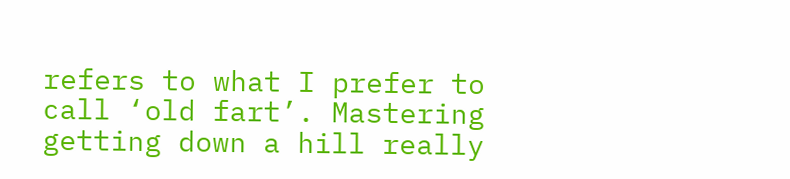refers to what I prefer to call ‘old fart’. Mastering getting down a hill really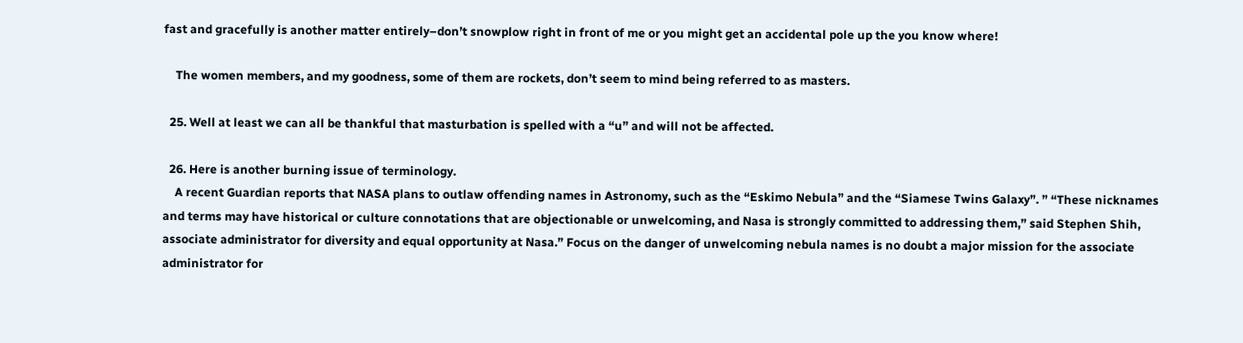fast and gracefully is another matter entirely–don’t snowplow right in front of me or you might get an accidental pole up the you know where!

    The women members, and my goodness, some of them are rockets, don’t seem to mind being referred to as masters.

  25. Well at least we can all be thankful that masturbation is spelled with a “u” and will not be affected.

  26. Here is another burning issue of terminology.
    A recent Guardian reports that NASA plans to outlaw offending names in Astronomy, such as the “Eskimo Nebula” and the “Siamese Twins Galaxy”. ” “These nicknames and terms may have historical or culture connotations that are objectionable or unwelcoming, and Nasa is strongly committed to addressing them,” said Stephen Shih, associate administrator for diversity and equal opportunity at Nasa.” Focus on the danger of unwelcoming nebula names is no doubt a major mission for the associate administrator for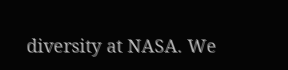diversity at NASA. We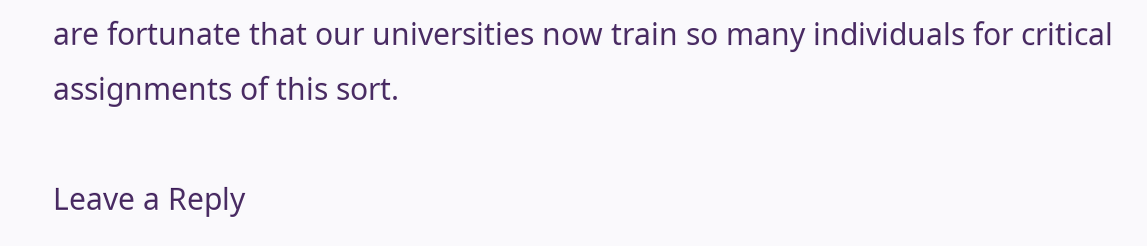are fortunate that our universities now train so many individuals for critical assignments of this sort.

Leave a Reply